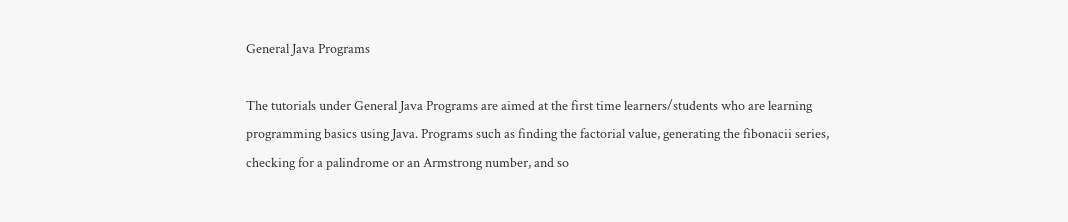General Java Programs

The tutorials under General Java Programs are aimed at the first time learners/students who are learning programming basics using Java. Programs such as finding the factorial value, generating the fibonacii series, checking for a palindrome or an Armstrong number, and so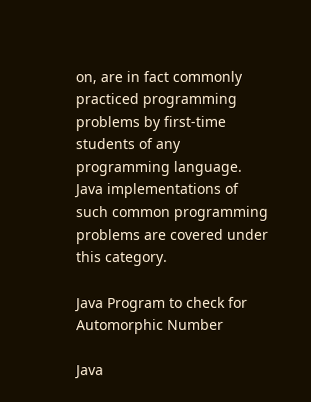on, are in fact commonly practiced programming problems by first-time students of any programming language. Java implementations of such common programming problems are covered under this category.

Java Program to check for Automorphic Number

Java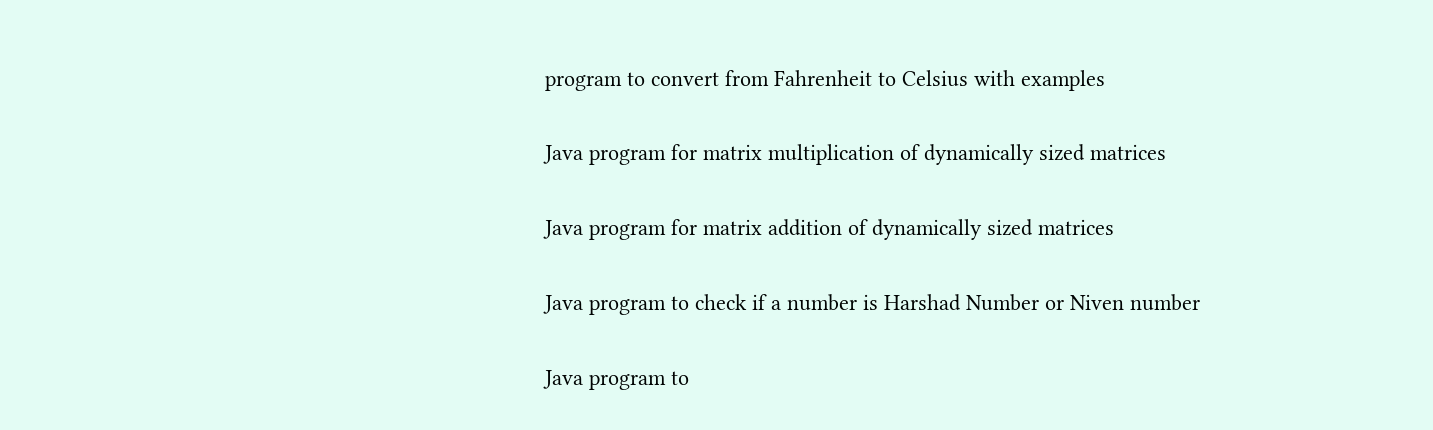program to convert from Fahrenheit to Celsius with examples

Java program for matrix multiplication of dynamically sized matrices

Java program for matrix addition of dynamically sized matrices

Java program to check if a number is Harshad Number or Niven number

Java program to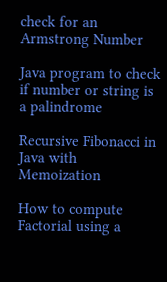check for an Armstrong Number

Java program to check if number or string is a palindrome

Recursive Fibonacci in Java with Memoization

How to compute Factorial using a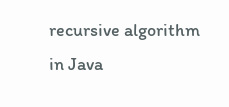recursive algorithm in Java